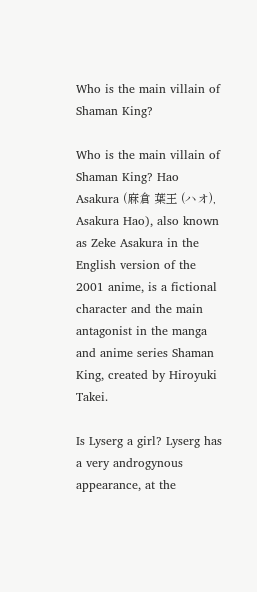Who is the main villain of Shaman King?

Who is the main villain of Shaman King? Hao Asakura (麻倉 葉王 (ハオ), Asakura Hao), also known as Zeke Asakura in the English version of the 2001 anime, is a fictional character and the main antagonist in the manga and anime series Shaman King, created by Hiroyuki Takei.

Is Lyserg a girl? Lyserg has a very androgynous appearance, at the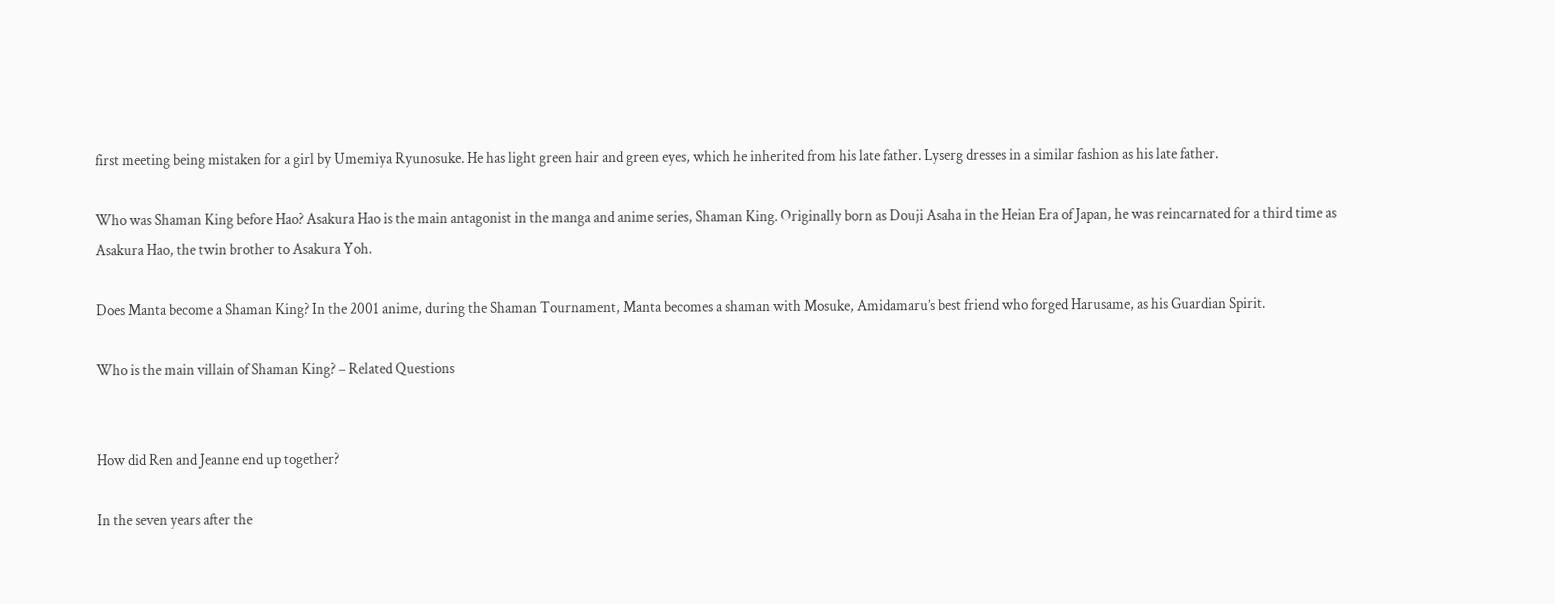first meeting being mistaken for a girl by Umemiya Ryunosuke. He has light green hair and green eyes, which he inherited from his late father. Lyserg dresses in a similar fashion as his late father.

Who was Shaman King before Hao? Asakura Hao is the main antagonist in the manga and anime series, Shaman King. Originally born as Douji Asaha in the Heian Era of Japan, he was reincarnated for a third time as Asakura Hao, the twin brother to Asakura Yoh.

Does Manta become a Shaman King? In the 2001 anime, during the Shaman Tournament, Manta becomes a shaman with Mosuke, Amidamaru’s best friend who forged Harusame, as his Guardian Spirit.

Who is the main villain of Shaman King? – Related Questions


How did Ren and Jeanne end up together?

In the seven years after the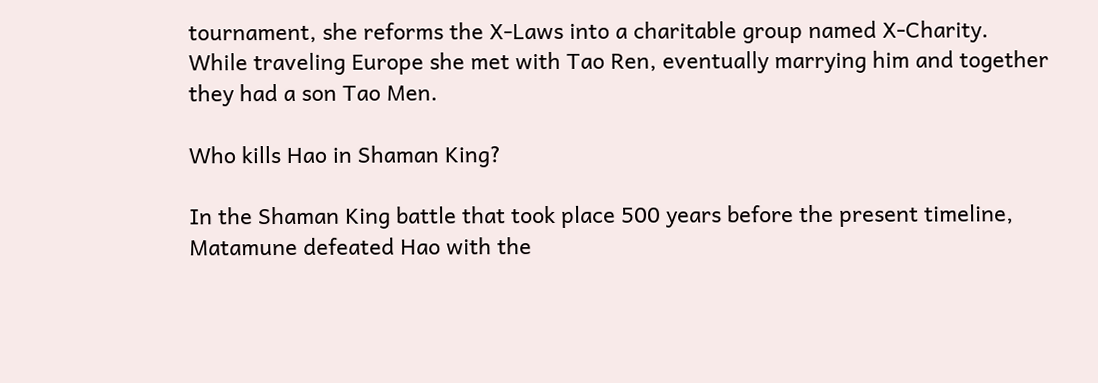tournament, she reforms the X-Laws into a charitable group named X-Charity. While traveling Europe she met with Tao Ren, eventually marrying him and together they had a son Tao Men.

Who kills Hao in Shaman King?

In the Shaman King battle that took place 500 years before the present timeline, Matamune defeated Hao with the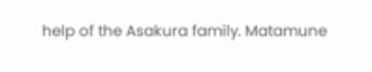help of the Asakura family. Matamune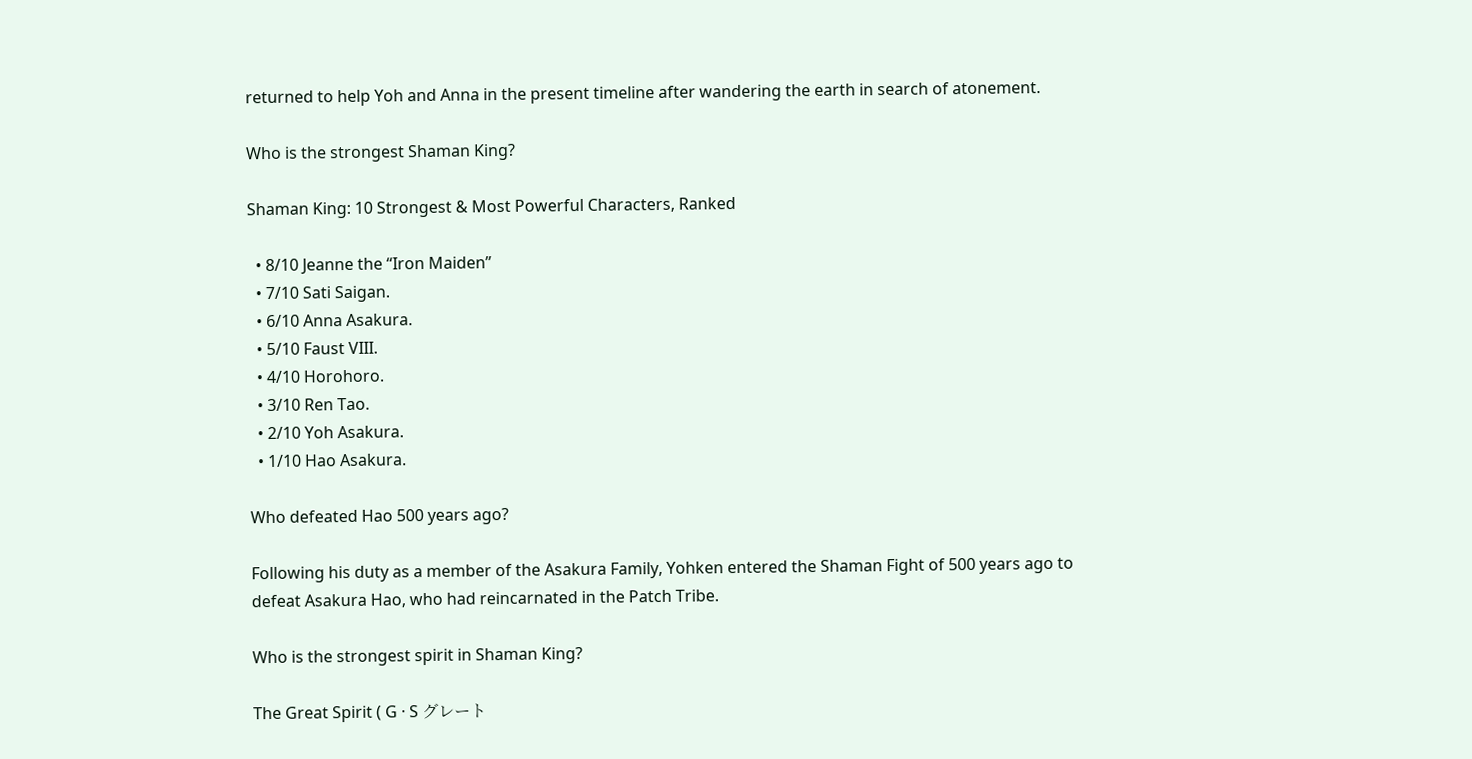returned to help Yoh and Anna in the present timeline after wandering the earth in search of atonement.

Who is the strongest Shaman King?

Shaman King: 10 Strongest & Most Powerful Characters, Ranked

  • 8/10 Jeanne the “Iron Maiden”
  • 7/10 Sati Saigan.
  • 6/10 Anna Asakura.
  • 5/10 Faust VIII.
  • 4/10 Horohoro.
  • 3/10 Ren Tao.
  • 2/10 Yoh Asakura.
  • 1/10 Hao Asakura.

Who defeated Hao 500 years ago?

Following his duty as a member of the Asakura Family, Yohken entered the Shaman Fight of 500 years ago to defeat Asakura Hao, who had reincarnated in the Patch Tribe.

Who is the strongest spirit in Shaman King?

The Great Spirit ( G · S グレート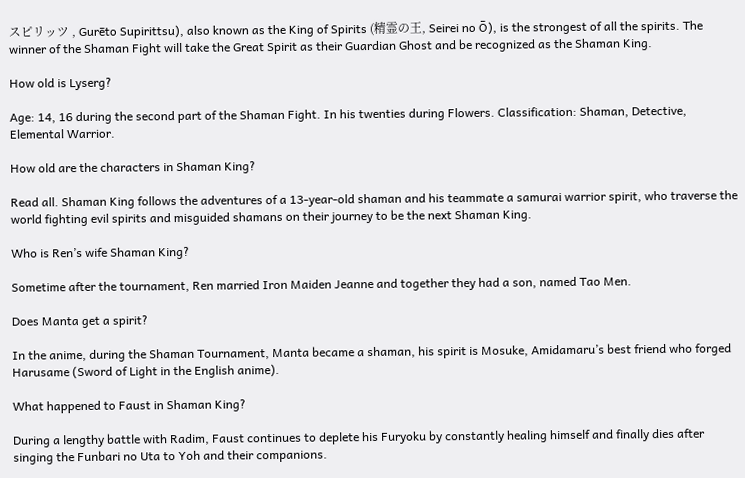スピリッツ , Gurēto Supirittsu), also known as the King of Spirits (精霊の王, Seirei no Ō), is the strongest of all the spirits. The winner of the Shaman Fight will take the Great Spirit as their Guardian Ghost and be recognized as the Shaman King.

How old is Lyserg?

Age: 14, 16 during the second part of the Shaman Fight. In his twenties during Flowers. Classification: Shaman, Detective, Elemental Warrior.

How old are the characters in Shaman King?

Read all. Shaman King follows the adventures of a 13-year-old shaman and his teammate a samurai warrior spirit, who traverse the world fighting evil spirits and misguided shamans on their journey to be the next Shaman King.

Who is Ren’s wife Shaman King?

Sometime after the tournament, Ren married Iron Maiden Jeanne and together they had a son, named Tao Men.

Does Manta get a spirit?

In the anime, during the Shaman Tournament, Manta became a shaman, his spirit is Mosuke, Amidamaru’s best friend who forged Harusame (Sword of Light in the English anime).

What happened to Faust in Shaman King?

During a lengthy battle with Radim, Faust continues to deplete his Furyoku by constantly healing himself and finally dies after singing the Funbari no Uta to Yoh and their companions.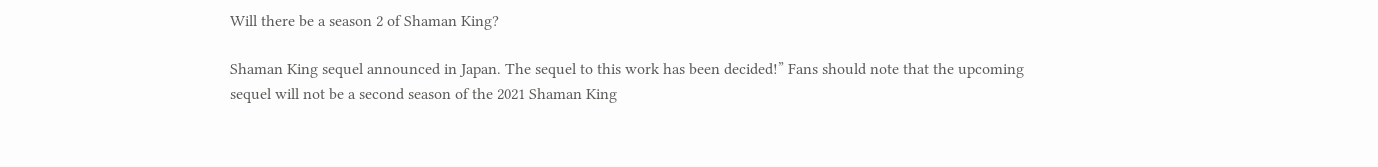Will there be a season 2 of Shaman King?

Shaman King sequel announced in Japan. The sequel to this work has been decided!” Fans should note that the upcoming sequel will not be a second season of the 2021 Shaman King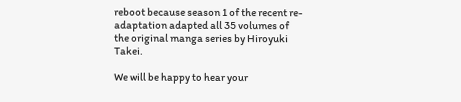reboot because season 1 of the recent re-adaptation adapted all 35 volumes of the original manga series by Hiroyuki Takei.

We will be happy to hear your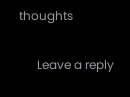thoughts

      Leave a reply